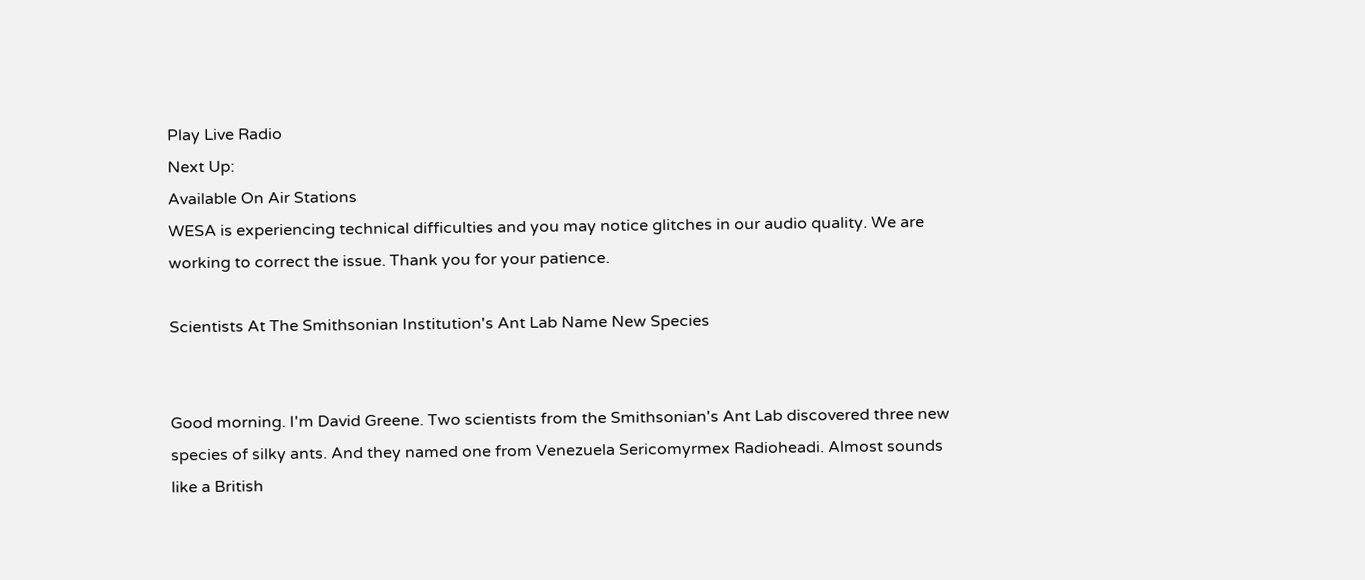Play Live Radio
Next Up:
Available On Air Stations
WESA is experiencing technical difficulties and you may notice glitches in our audio quality. We are working to correct the issue. Thank you for your patience.

Scientists At The Smithsonian Institution's Ant Lab Name New Species


Good morning. I'm David Greene. Two scientists from the Smithsonian's Ant Lab discovered three new species of silky ants. And they named one from Venezuela Sericomyrmex Radioheadi. Almost sounds like a British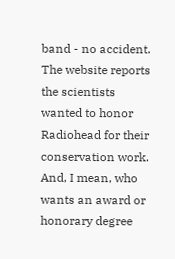band - no accident. The website reports the scientists wanted to honor Radiohead for their conservation work. And, I mean, who wants an award or honorary degree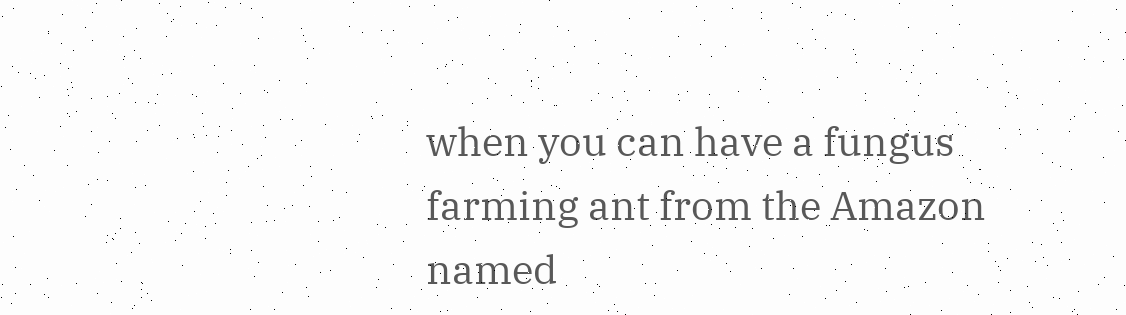when you can have a fungus farming ant from the Amazon named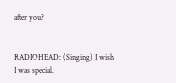after you?


RADIOHEAD: (Singing) I wish I was special.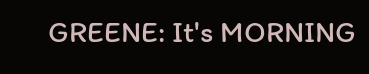GREENE: It's MORNING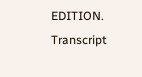EDITION. Transcript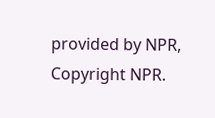provided by NPR, Copyright NPR.